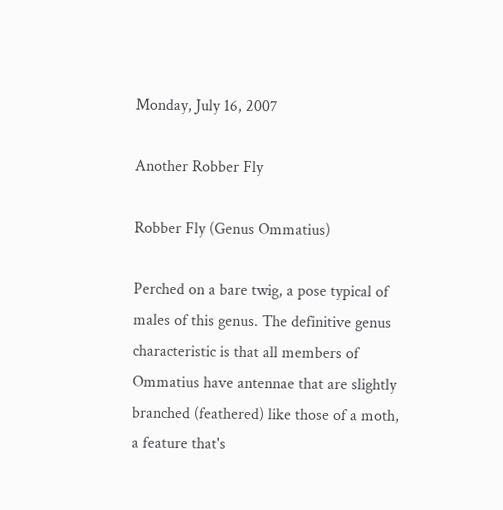Monday, July 16, 2007

Another Robber Fly

Robber Fly (Genus Ommatius)

Perched on a bare twig, a pose typical of males of this genus. The definitive genus characteristic is that all members of Ommatius have antennae that are slightly branched (feathered) like those of a moth, a feature that's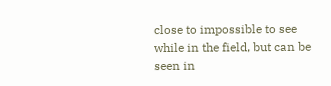close to impossible to see while in the field, but can be seen in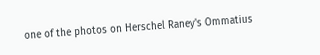one of the photos on Herschel Raney's Ommatius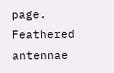page. Feathered antennae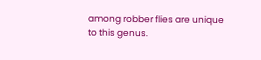among robber flies are unique to this genus.